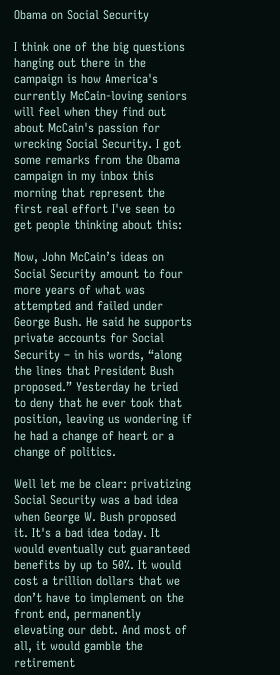Obama on Social Security

I think one of the big questions hanging out there in the campaign is how America's currently McCain-loving seniors will feel when they find out about McCain's passion for wrecking Social Security. I got some remarks from the Obama campaign in my inbox this morning that represent the first real effort I've seen to get people thinking about this:

Now, John McCain’s ideas on Social Security amount to four more years of what was attempted and failed under George Bush. He said he supports private accounts for Social Security – in his words, “along the lines that President Bush proposed.” Yesterday he tried to deny that he ever took that position, leaving us wondering if he had a change of heart or a change of politics.

Well let me be clear: privatizing Social Security was a bad idea when George W. Bush proposed it. It's a bad idea today. It would eventually cut guaranteed benefits by up to 50%. It would cost a trillion dollars that we don’t have to implement on the front end, permanently elevating our debt. And most of all, it would gamble the retirement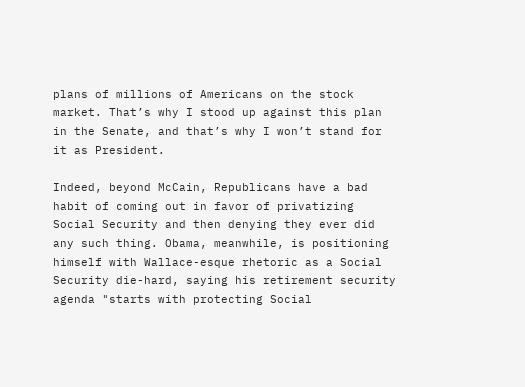plans of millions of Americans on the stock market. That’s why I stood up against this plan in the Senate, and that’s why I won’t stand for it as President.

Indeed, beyond McCain, Republicans have a bad habit of coming out in favor of privatizing Social Security and then denying they ever did any such thing. Obama, meanwhile, is positioning himself with Wallace-esque rhetoric as a Social Security die-hard, saying his retirement security agenda "starts with protecting Social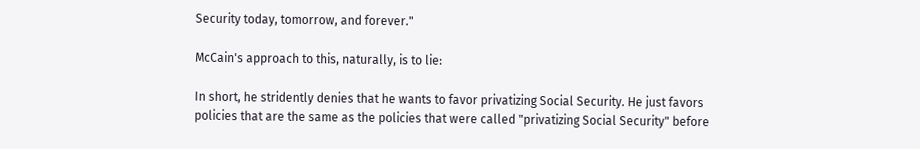Security today, tomorrow, and forever."

McCain's approach to this, naturally, is to lie:

In short, he stridently denies that he wants to favor privatizing Social Security. He just favors policies that are the same as the policies that were called "privatizing Social Security" before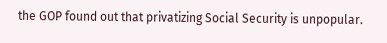the GOP found out that privatizing Social Security is unpopular.